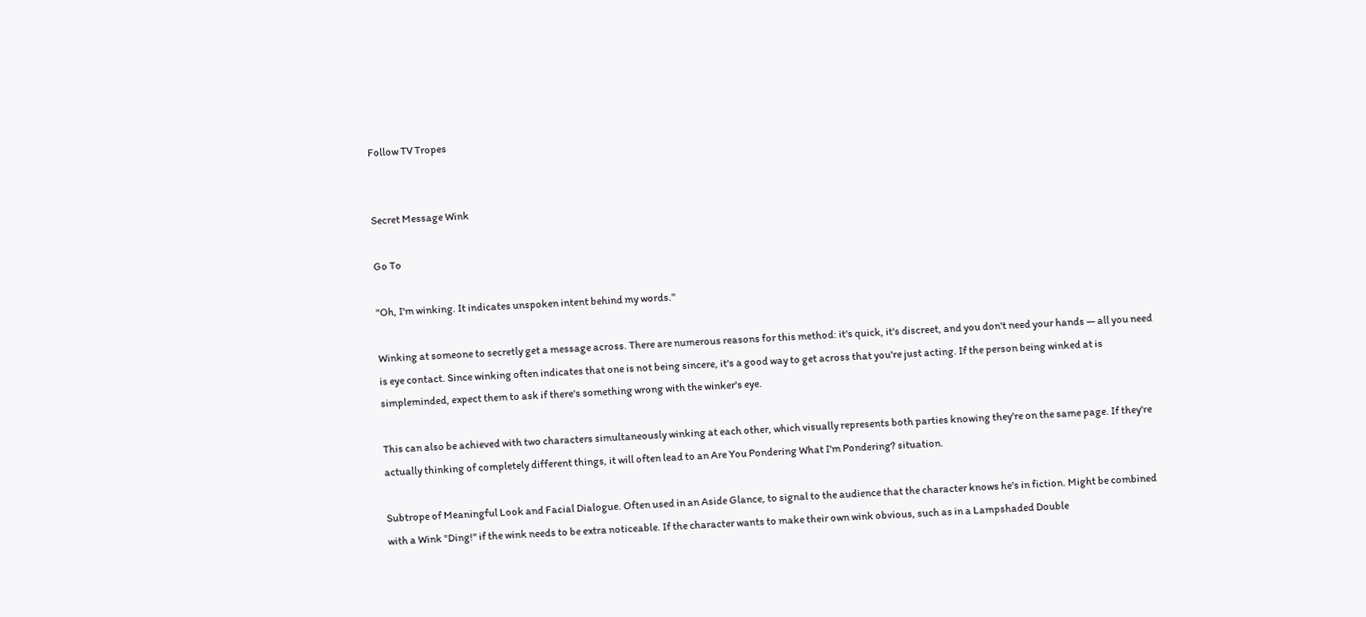Follow TV Tropes


Secret Message Wink

Go To

"Oh, I'm winking. It indicates unspoken intent behind my words."

Winking at someone to secretly get a message across. There are numerous reasons for this method: it's quick, it's discreet, and you don't need your hands — all you need is eye contact. Since winking often indicates that one is not being sincere, it's a good way to get across that you're just acting. If the person being winked at is simpleminded, expect them to ask if there's something wrong with the winker's eye.

This can also be achieved with two characters simultaneously winking at each other, which visually represents both parties knowing they're on the same page. If they're actually thinking of completely different things, it will often lead to an Are You Pondering What I'm Pondering? situation.

Subtrope of Meaningful Look and Facial Dialogue. Often used in an Aside Glance, to signal to the audience that the character knows he's in fiction. Might be combined with a Wink "Ding!" if the wink needs to be extra noticeable. If the character wants to make their own wink obvious, such as in a Lampshaded Double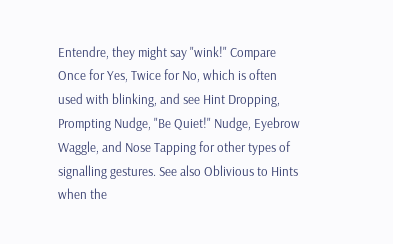Entendre, they might say "wink!" Compare Once for Yes, Twice for No, which is often used with blinking, and see Hint Dropping, Prompting Nudge, "Be Quiet!" Nudge, Eyebrow Waggle, and Nose Tapping for other types of signalling gestures. See also Oblivious to Hints when the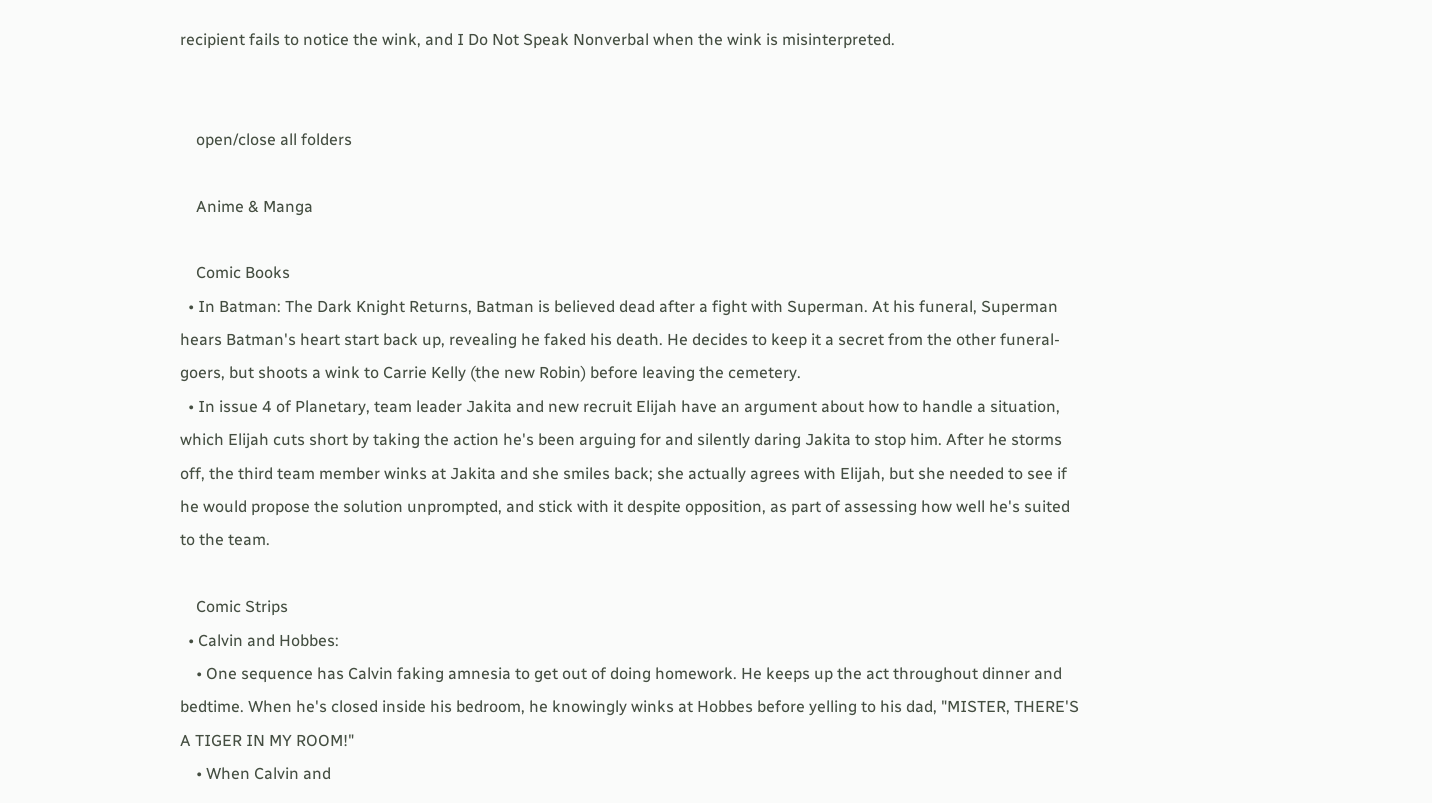recipient fails to notice the wink, and I Do Not Speak Nonverbal when the wink is misinterpreted.


    open/close all folders

    Anime & Manga

    Comic Books
  • In Batman: The Dark Knight Returns, Batman is believed dead after a fight with Superman. At his funeral, Superman hears Batman's heart start back up, revealing he faked his death. He decides to keep it a secret from the other funeral-goers, but shoots a wink to Carrie Kelly (the new Robin) before leaving the cemetery.
  • In issue 4 of Planetary, team leader Jakita and new recruit Elijah have an argument about how to handle a situation, which Elijah cuts short by taking the action he's been arguing for and silently daring Jakita to stop him. After he storms off, the third team member winks at Jakita and she smiles back; she actually agrees with Elijah, but she needed to see if he would propose the solution unprompted, and stick with it despite opposition, as part of assessing how well he's suited to the team.

    Comic Strips
  • Calvin and Hobbes:
    • One sequence has Calvin faking amnesia to get out of doing homework. He keeps up the act throughout dinner and bedtime. When he's closed inside his bedroom, he knowingly winks at Hobbes before yelling to his dad, "MISTER, THERE'S A TIGER IN MY ROOM!"
    • When Calvin and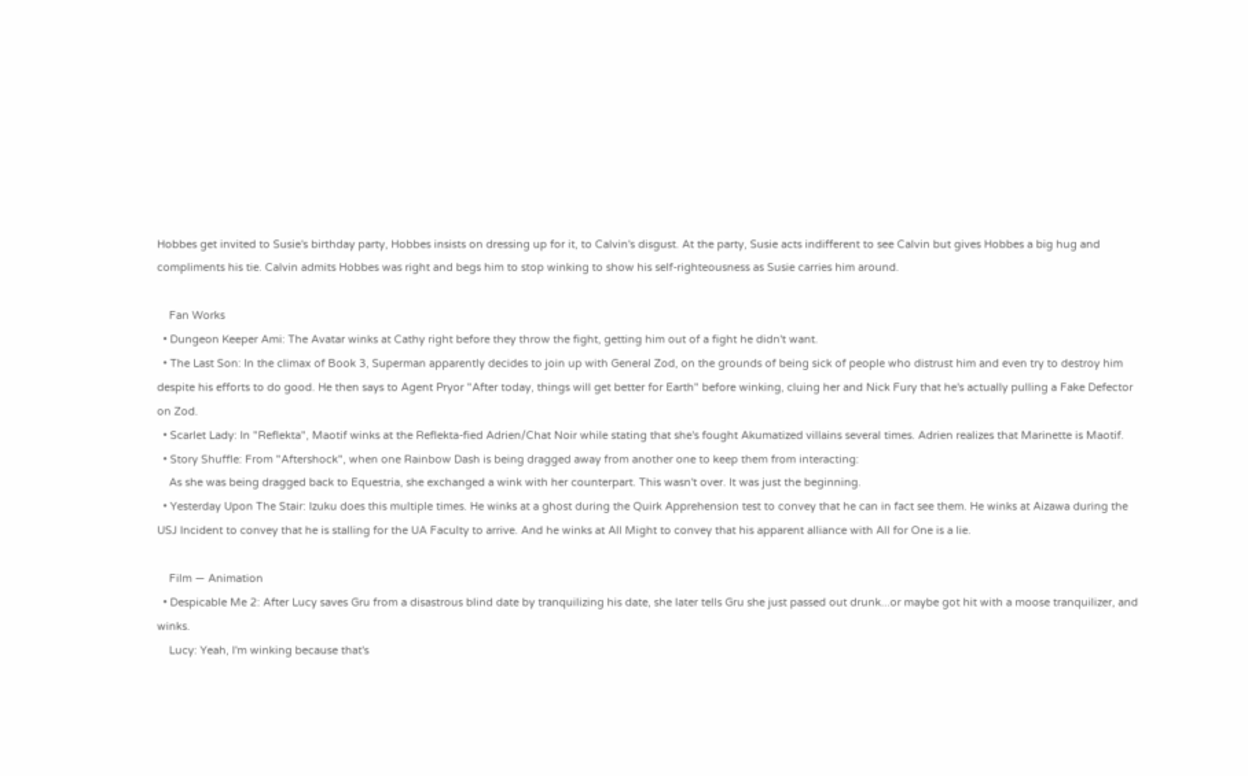Hobbes get invited to Susie's birthday party, Hobbes insists on dressing up for it, to Calvin's disgust. At the party, Susie acts indifferent to see Calvin but gives Hobbes a big hug and compliments his tie. Calvin admits Hobbes was right and begs him to stop winking to show his self-righteousness as Susie carries him around.

    Fan Works
  • Dungeon Keeper Ami: The Avatar winks at Cathy right before they throw the fight, getting him out of a fight he didn't want.
  • The Last Son: In the climax of Book 3, Superman apparently decides to join up with General Zod, on the grounds of being sick of people who distrust him and even try to destroy him despite his efforts to do good. He then says to Agent Pryor "After today, things will get better for Earth" before winking, cluing her and Nick Fury that he's actually pulling a Fake Defector on Zod.
  • Scarlet Lady: In "Reflekta", Maotif winks at the Reflekta-fied Adrien/Chat Noir while stating that she's fought Akumatized villains several times. Adrien realizes that Marinette is Maotif.
  • Story Shuffle: From "Aftershock", when one Rainbow Dash is being dragged away from another one to keep them from interacting:
    As she was being dragged back to Equestria, she exchanged a wink with her counterpart. This wasn't over. It was just the beginning.
  • Yesterday Upon The Stair: Izuku does this multiple times. He winks at a ghost during the Quirk Apprehension test to convey that he can in fact see them. He winks at Aizawa during the USJ Incident to convey that he is stalling for the UA Faculty to arrive. And he winks at All Might to convey that his apparent alliance with All for One is a lie.

    Film — Animation
  • Despicable Me 2: After Lucy saves Gru from a disastrous blind date by tranquilizing his date, she later tells Gru she just passed out drunk...or maybe got hit with a moose tranquilizer, and winks.
    Lucy: Yeah, I'm winking because that's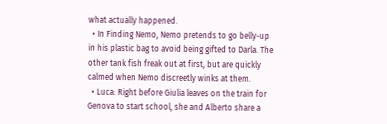what actually happened.
  • In Finding Nemo, Nemo pretends to go belly-up in his plastic bag to avoid being gifted to Darla. The other tank fish freak out at first, but are quickly calmed when Nemo discreetly winks at them.
  • Luca: Right before Giulia leaves on the train for Genova to start school, she and Alberto share a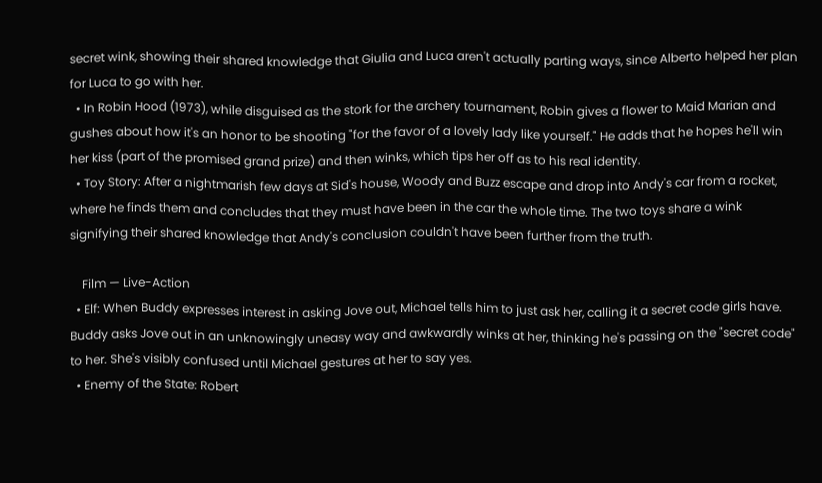secret wink, showing their shared knowledge that Giulia and Luca aren't actually parting ways, since Alberto helped her plan for Luca to go with her.
  • In Robin Hood (1973), while disguised as the stork for the archery tournament, Robin gives a flower to Maid Marian and gushes about how it's an honor to be shooting "for the favor of a lovely lady like yourself." He adds that he hopes he'll win her kiss (part of the promised grand prize) and then winks, which tips her off as to his real identity.
  • Toy Story: After a nightmarish few days at Sid's house, Woody and Buzz escape and drop into Andy's car from a rocket, where he finds them and concludes that they must have been in the car the whole time. The two toys share a wink signifying their shared knowledge that Andy's conclusion couldn't have been further from the truth.

    Film — Live-Action
  • Elf: When Buddy expresses interest in asking Jove out, Michael tells him to just ask her, calling it a secret code girls have. Buddy asks Jove out in an unknowingly uneasy way and awkwardly winks at her, thinking he's passing on the "secret code" to her. She's visibly confused until Michael gestures at her to say yes.
  • Enemy of the State: Robert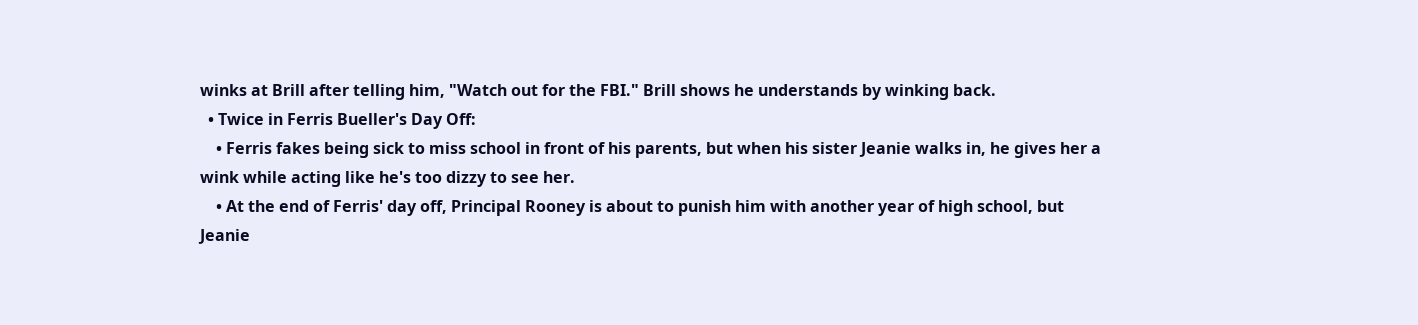winks at Brill after telling him, "Watch out for the FBI." Brill shows he understands by winking back.
  • Twice in Ferris Bueller's Day Off:
    • Ferris fakes being sick to miss school in front of his parents, but when his sister Jeanie walks in, he gives her a wink while acting like he's too dizzy to see her.
    • At the end of Ferris' day off, Principal Rooney is about to punish him with another year of high school, but Jeanie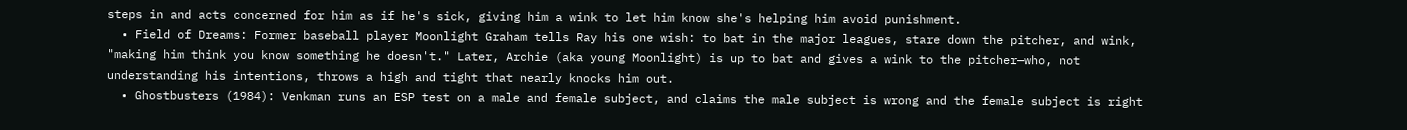steps in and acts concerned for him as if he's sick, giving him a wink to let him know she's helping him avoid punishment.
  • Field of Dreams: Former baseball player Moonlight Graham tells Ray his one wish: to bat in the major leagues, stare down the pitcher, and wink, "making him think you know something he doesn't." Later, Archie (aka young Moonlight) is up to bat and gives a wink to the pitcher—who, not understanding his intentions, throws a high and tight that nearly knocks him out.
  • Ghostbusters (1984): Venkman runs an ESP test on a male and female subject, and claims the male subject is wrong and the female subject is right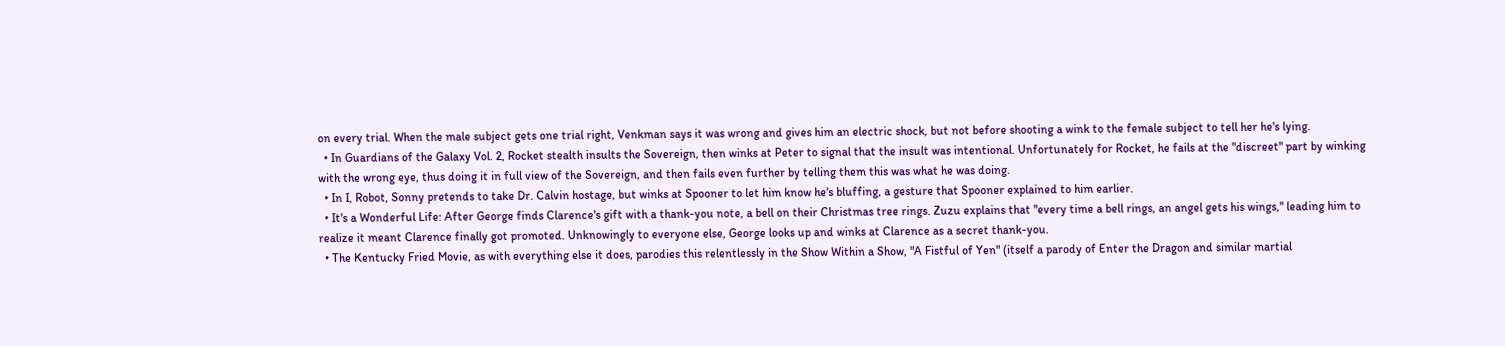on every trial. When the male subject gets one trial right, Venkman says it was wrong and gives him an electric shock, but not before shooting a wink to the female subject to tell her he's lying.
  • In Guardians of the Galaxy Vol. 2, Rocket stealth insults the Sovereign, then winks at Peter to signal that the insult was intentional. Unfortunately for Rocket, he fails at the "discreet" part by winking with the wrong eye, thus doing it in full view of the Sovereign, and then fails even further by telling them this was what he was doing.
  • In I, Robot, Sonny pretends to take Dr. Calvin hostage, but winks at Spooner to let him know he's bluffing, a gesture that Spooner explained to him earlier.
  • It's a Wonderful Life: After George finds Clarence's gift with a thank-you note, a bell on their Christmas tree rings. Zuzu explains that "every time a bell rings, an angel gets his wings," leading him to realize it meant Clarence finally got promoted. Unknowingly to everyone else, George looks up and winks at Clarence as a secret thank-you.
  • The Kentucky Fried Movie, as with everything else it does, parodies this relentlessly in the Show Within a Show, "A Fistful of Yen" (itself a parody of Enter the Dragon and similar martial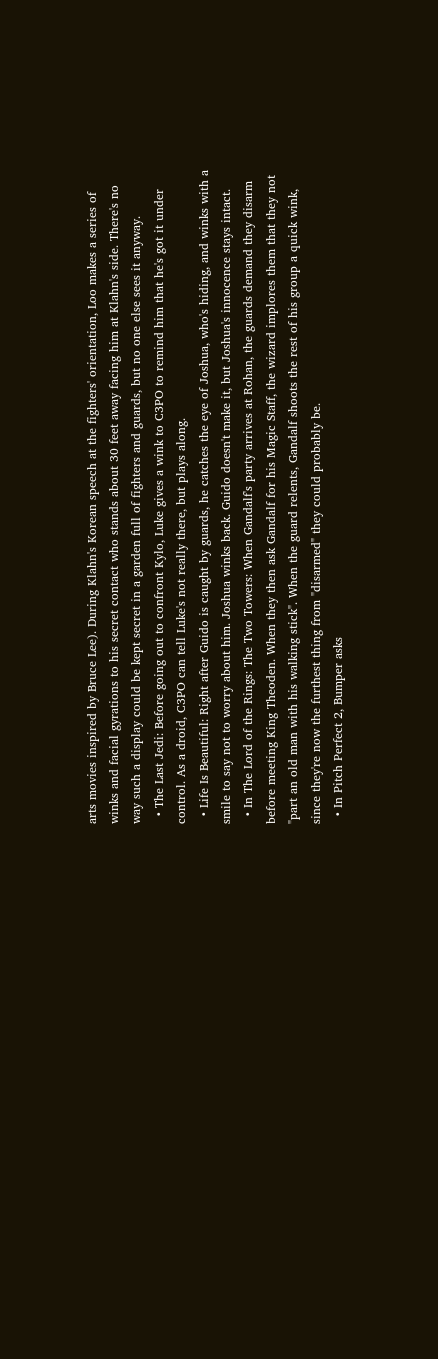arts movies inspired by Bruce Lee). During Klahn's Korean speech at the fighters' orientation, Loo makes a series of winks and facial gyrations to his secret contact who stands about 30 feet away facing him at Klahn's side. There's no way such a display could be kept secret in a garden full of fighters and guards, but no one else sees it anyway.
  • The Last Jedi: Before going out to confront Kylo, Luke gives a wink to C3PO to remind him that he's got it under control. As a droid, C3PO can tell Luke's not really there, but plays along.
  • Life Is Beautiful: Right after Guido is caught by guards, he catches the eye of Joshua, who's hiding, and winks with a smile to say not to worry about him. Joshua winks back. Guido doesn't make it, but Joshua's innocence stays intact.
  • In The Lord of the Rings: The Two Towers: When Gandalf's party arrives at Rohan, the guards demand they disarm before meeting King Theoden. When they then ask Gandalf for his Magic Staff, the wizard implores them that they not "part an old man with his walking stick". When the guard relents, Gandalf shoots the rest of his group a quick wink, since they're now the furthest thing from "disarmed" they could probably be.
  • In Pitch Perfect 2, Bumper asks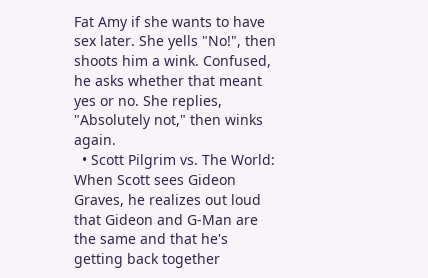Fat Amy if she wants to have sex later. She yells "No!", then shoots him a wink. Confused, he asks whether that meant yes or no. She replies, "Absolutely not," then winks again.
  • Scott Pilgrim vs. The World: When Scott sees Gideon Graves, he realizes out loud that Gideon and G-Man are the same and that he's getting back together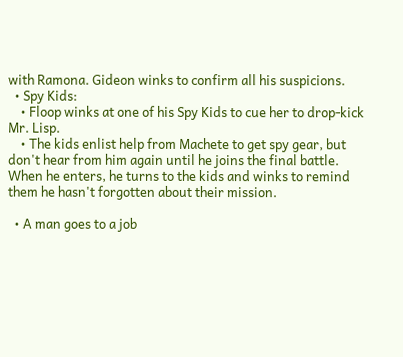with Ramona. Gideon winks to confirm all his suspicions.
  • Spy Kids:
    • Floop winks at one of his Spy Kids to cue her to drop-kick Mr. Lisp.
    • The kids enlist help from Machete to get spy gear, but don't hear from him again until he joins the final battle. When he enters, he turns to the kids and winks to remind them he hasn't forgotten about their mission.

  • A man goes to a job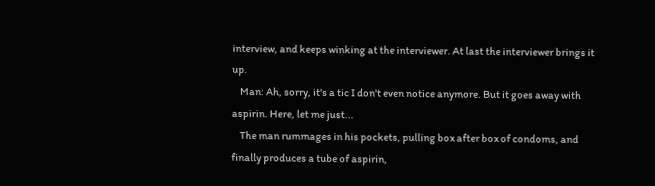interview, and keeps winking at the interviewer. At last the interviewer brings it up.
    Man: Ah, sorry, it's a tic I don't even notice anymore. But it goes away with aspirin. Here, let me just...
    The man rummages in his pockets, pulling box after box of condoms, and finally produces a tube of aspirin,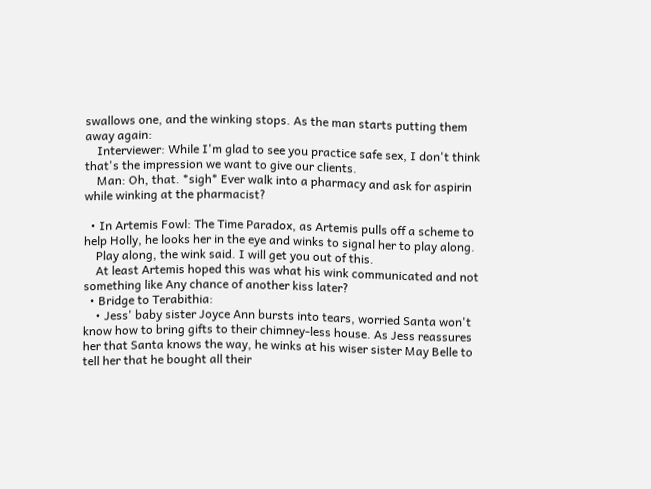swallows one, and the winking stops. As the man starts putting them away again:
    Interviewer: While I'm glad to see you practice safe sex, I don't think that's the impression we want to give our clients.
    Man: Oh, that. *sigh* Ever walk into a pharmacy and ask for aspirin while winking at the pharmacist?

  • In Artemis Fowl: The Time Paradox, as Artemis pulls off a scheme to help Holly, he looks her in the eye and winks to signal her to play along.
    Play along, the wink said. I will get you out of this.
    At least Artemis hoped this was what his wink communicated and not something like Any chance of another kiss later?
  • Bridge to Terabithia:
    • Jess' baby sister Joyce Ann bursts into tears, worried Santa won't know how to bring gifts to their chimney-less house. As Jess reassures her that Santa knows the way, he winks at his wiser sister May Belle to tell her that he bought all their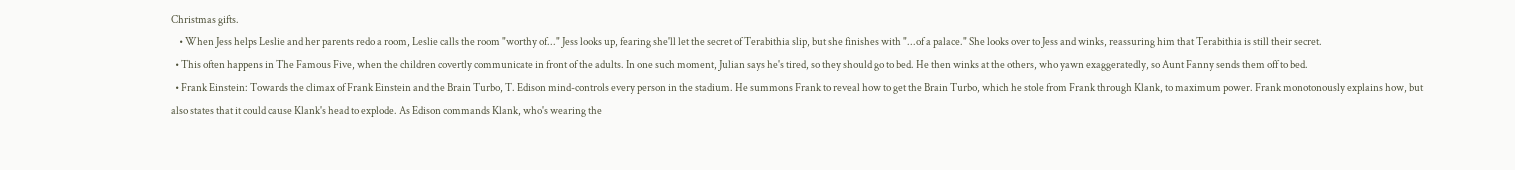Christmas gifts.
    • When Jess helps Leslie and her parents redo a room, Leslie calls the room "worthy of..." Jess looks up, fearing she'll let the secret of Terabithia slip, but she finishes with "...of a palace." She looks over to Jess and winks, reassuring him that Terabithia is still their secret.
  • This often happens in The Famous Five, when the children covertly communicate in front of the adults. In one such moment, Julian says he's tired, so they should go to bed. He then winks at the others, who yawn exaggeratedly, so Aunt Fanny sends them off to bed.
  • Frank Einstein: Towards the climax of Frank Einstein and the Brain Turbo, T. Edison mind-controls every person in the stadium. He summons Frank to reveal how to get the Brain Turbo, which he stole from Frank through Klank, to maximum power. Frank monotonously explains how, but also states that it could cause Klank's head to explode. As Edison commands Klank, who's wearing the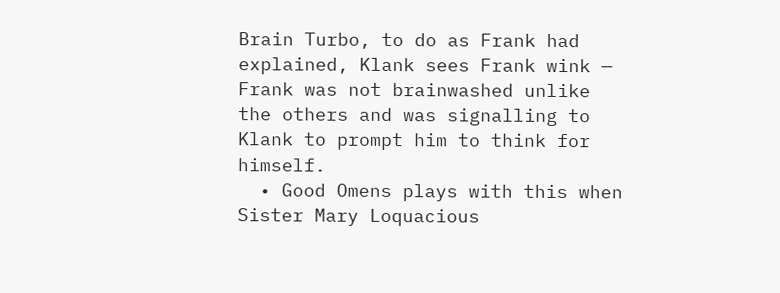Brain Turbo, to do as Frank had explained, Klank sees Frank wink — Frank was not brainwashed unlike the others and was signalling to Klank to prompt him to think for himself.
  • Good Omens plays with this when Sister Mary Loquacious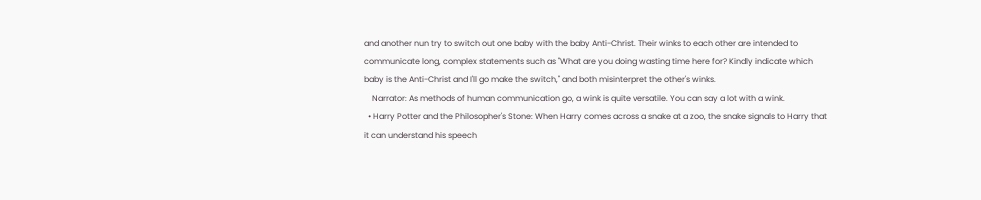and another nun try to switch out one baby with the baby Anti-Christ. Their winks to each other are intended to communicate long, complex statements such as "What are you doing wasting time here for? Kindly indicate which baby is the Anti-Christ and I'll go make the switch," and both misinterpret the other's winks.
    Narrator: As methods of human communication go, a wink is quite versatile. You can say a lot with a wink.
  • Harry Potter and the Philosopher's Stone: When Harry comes across a snake at a zoo, the snake signals to Harry that it can understand his speech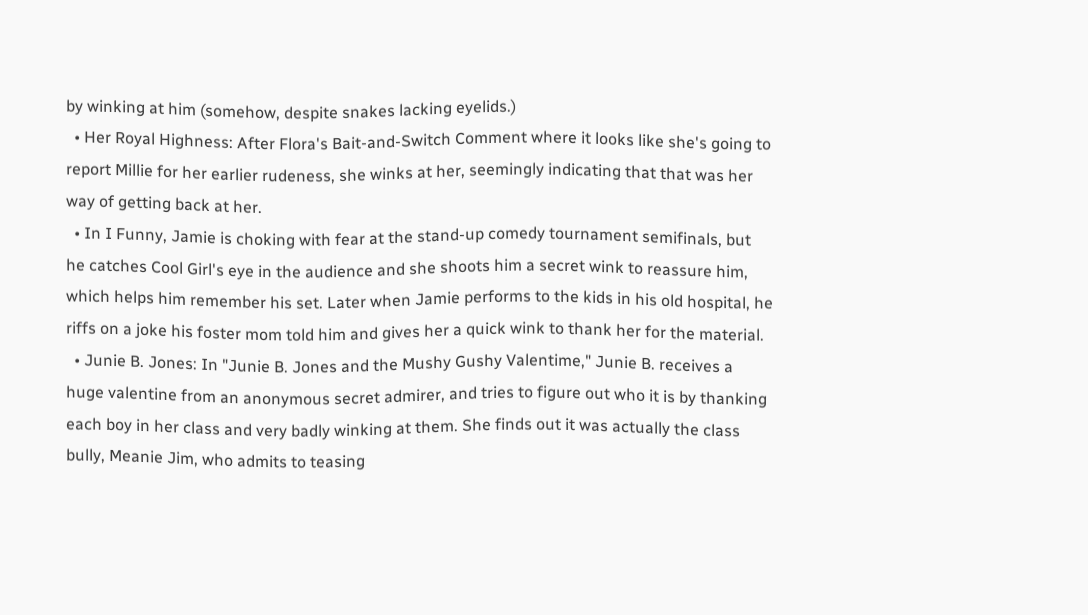by winking at him (somehow, despite snakes lacking eyelids.)
  • Her Royal Highness: After Flora's Bait-and-Switch Comment where it looks like she's going to report Millie for her earlier rudeness, she winks at her, seemingly indicating that that was her way of getting back at her.
  • In I Funny, Jamie is choking with fear at the stand-up comedy tournament semifinals, but he catches Cool Girl's eye in the audience and she shoots him a secret wink to reassure him, which helps him remember his set. Later when Jamie performs to the kids in his old hospital, he riffs on a joke his foster mom told him and gives her a quick wink to thank her for the material.
  • Junie B. Jones: In "Junie B. Jones and the Mushy Gushy Valentime," Junie B. receives a huge valentine from an anonymous secret admirer, and tries to figure out who it is by thanking each boy in her class and very badly winking at them. She finds out it was actually the class bully, Meanie Jim, who admits to teasing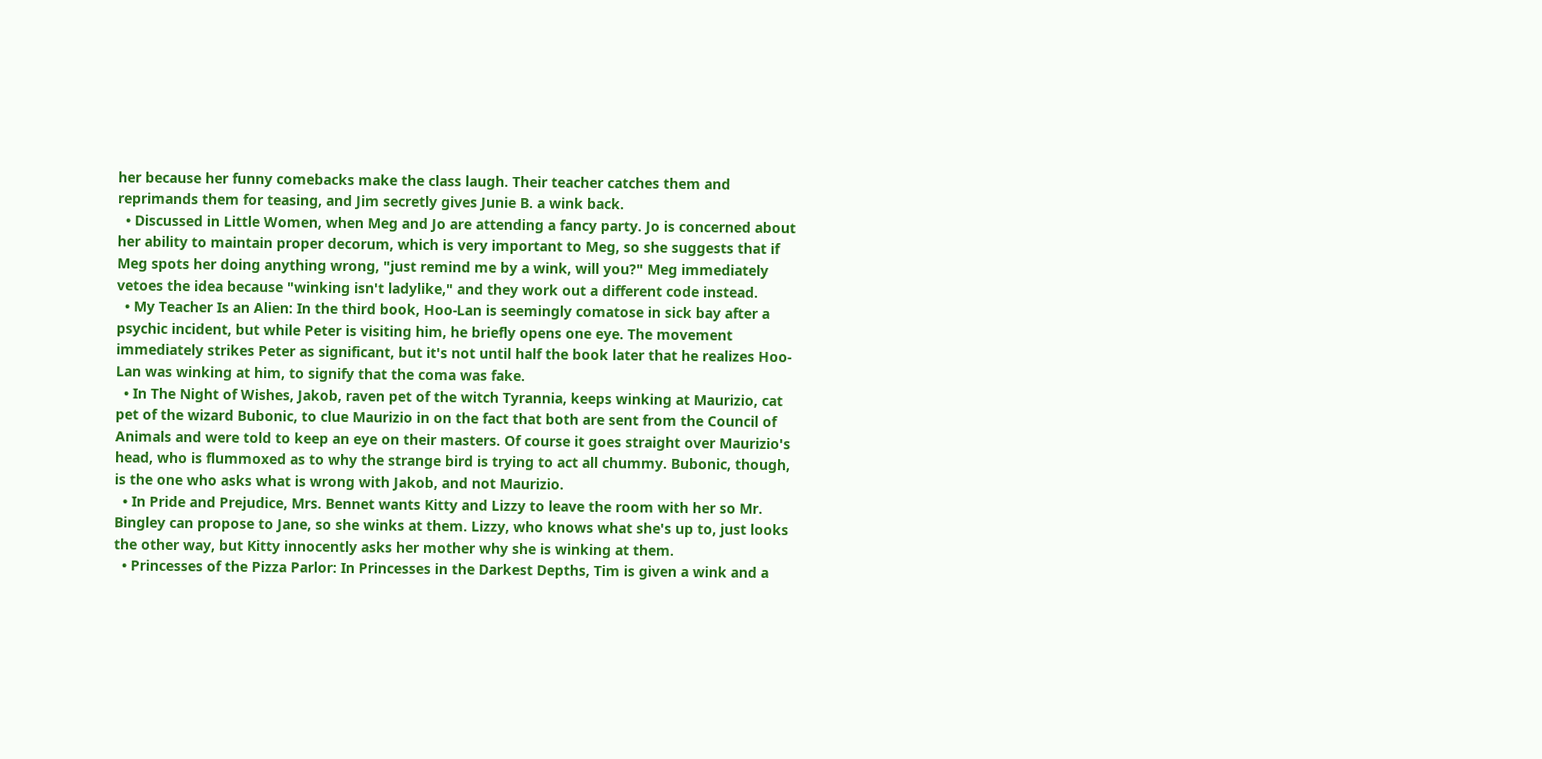her because her funny comebacks make the class laugh. Their teacher catches them and reprimands them for teasing, and Jim secretly gives Junie B. a wink back.
  • Discussed in Little Women, when Meg and Jo are attending a fancy party. Jo is concerned about her ability to maintain proper decorum, which is very important to Meg, so she suggests that if Meg spots her doing anything wrong, "just remind me by a wink, will you?" Meg immediately vetoes the idea because "winking isn't ladylike," and they work out a different code instead.
  • My Teacher Is an Alien: In the third book, Hoo-Lan is seemingly comatose in sick bay after a psychic incident, but while Peter is visiting him, he briefly opens one eye. The movement immediately strikes Peter as significant, but it's not until half the book later that he realizes Hoo-Lan was winking at him, to signify that the coma was fake.
  • In The Night of Wishes, Jakob, raven pet of the witch Tyrannia, keeps winking at Maurizio, cat pet of the wizard Bubonic, to clue Maurizio in on the fact that both are sent from the Council of Animals and were told to keep an eye on their masters. Of course it goes straight over Maurizio's head, who is flummoxed as to why the strange bird is trying to act all chummy. Bubonic, though, is the one who asks what is wrong with Jakob, and not Maurizio.
  • In Pride and Prejudice, Mrs. Bennet wants Kitty and Lizzy to leave the room with her so Mr. Bingley can propose to Jane, so she winks at them. Lizzy, who knows what she's up to, just looks the other way, but Kitty innocently asks her mother why she is winking at them.
  • Princesses of the Pizza Parlor: In Princesses in the Darkest Depths, Tim is given a wink and a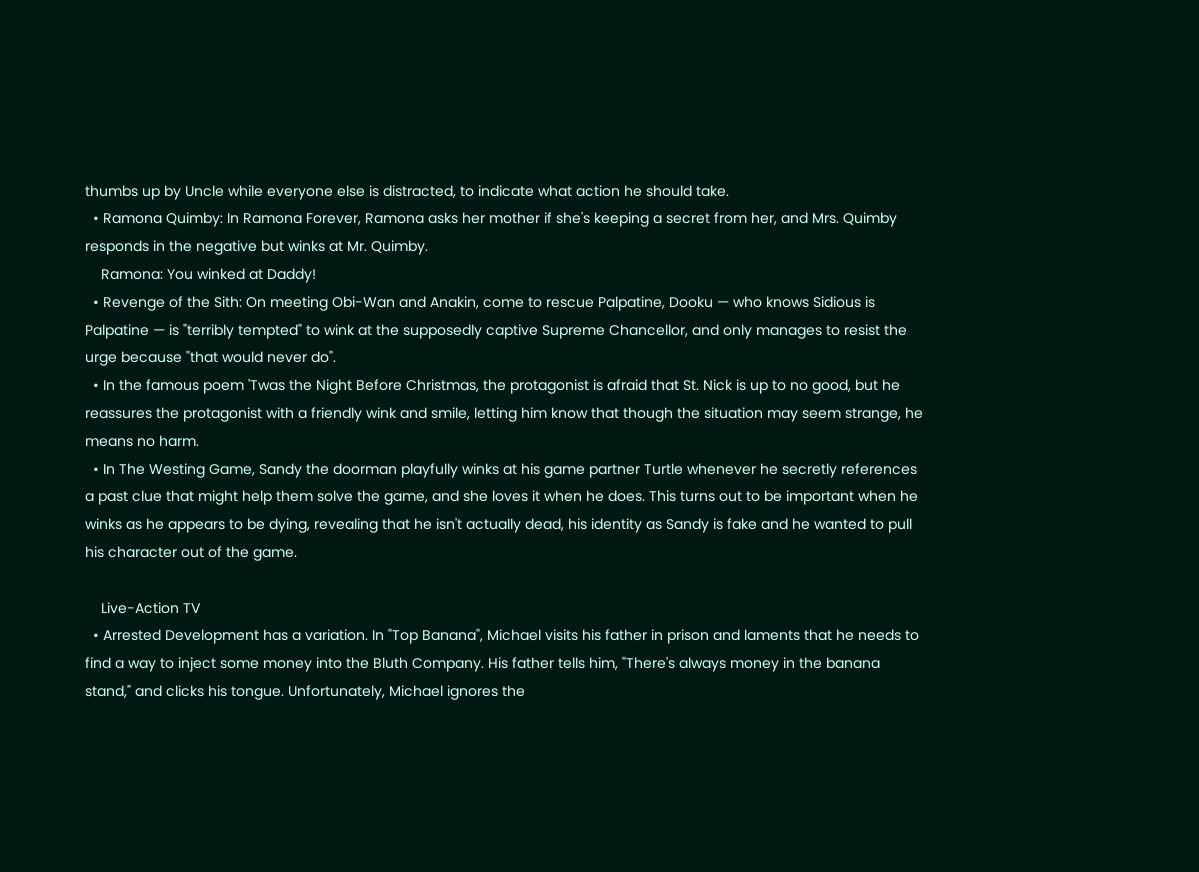thumbs up by Uncle while everyone else is distracted, to indicate what action he should take.
  • Ramona Quimby: In Ramona Forever, Ramona asks her mother if she's keeping a secret from her, and Mrs. Quimby responds in the negative but winks at Mr. Quimby.
    Ramona: You winked at Daddy!
  • Revenge of the Sith: On meeting Obi-Wan and Anakin, come to rescue Palpatine, Dooku — who knows Sidious is Palpatine — is "terribly tempted" to wink at the supposedly captive Supreme Chancellor, and only manages to resist the urge because "that would never do".
  • In the famous poem 'Twas the Night Before Christmas, the protagonist is afraid that St. Nick is up to no good, but he reassures the protagonist with a friendly wink and smile, letting him know that though the situation may seem strange, he means no harm.
  • In The Westing Game, Sandy the doorman playfully winks at his game partner Turtle whenever he secretly references a past clue that might help them solve the game, and she loves it when he does. This turns out to be important when he winks as he appears to be dying, revealing that he isn't actually dead, his identity as Sandy is fake and he wanted to pull his character out of the game.

    Live-Action TV
  • Arrested Development has a variation. In "Top Banana", Michael visits his father in prison and laments that he needs to find a way to inject some money into the Bluth Company. His father tells him, "There's always money in the banana stand," and clicks his tongue. Unfortunately, Michael ignores the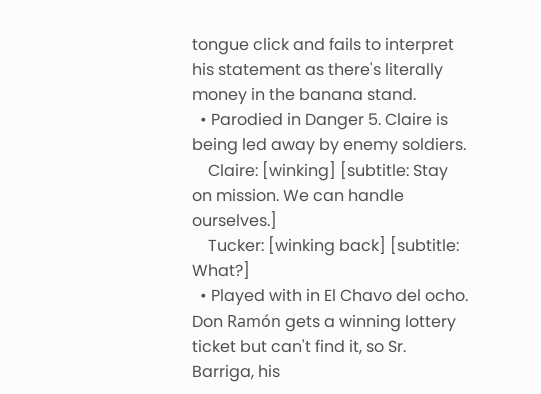tongue click and fails to interpret his statement as there's literally money in the banana stand.
  • Parodied in Danger 5. Claire is being led away by enemy soldiers.
    Claire: [winking] [subtitle: Stay on mission. We can handle ourselves.]
    Tucker: [winking back] [subtitle: What?]
  • Played with in El Chavo del ocho. Don Ramón gets a winning lottery ticket but can't find it, so Sr. Barriga, his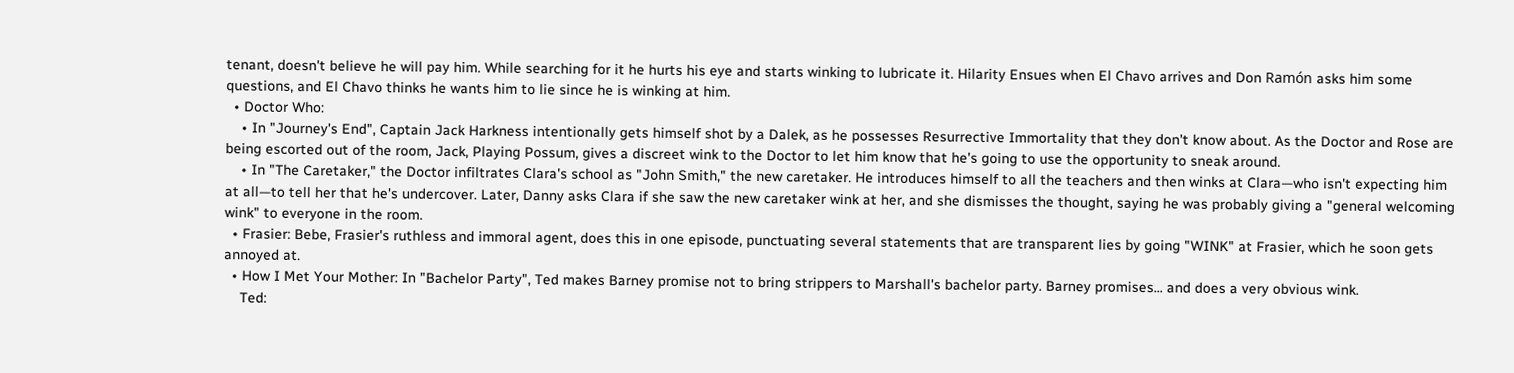tenant, doesn't believe he will pay him. While searching for it he hurts his eye and starts winking to lubricate it. Hilarity Ensues when El Chavo arrives and Don Ramón asks him some questions, and El Chavo thinks he wants him to lie since he is winking at him.
  • Doctor Who:
    • In "Journey's End", Captain Jack Harkness intentionally gets himself shot by a Dalek, as he possesses Resurrective Immortality that they don't know about. As the Doctor and Rose are being escorted out of the room, Jack, Playing Possum, gives a discreet wink to the Doctor to let him know that he's going to use the opportunity to sneak around.
    • In "The Caretaker," the Doctor infiltrates Clara's school as "John Smith," the new caretaker. He introduces himself to all the teachers and then winks at Clara—who isn't expecting him at all—to tell her that he's undercover. Later, Danny asks Clara if she saw the new caretaker wink at her, and she dismisses the thought, saying he was probably giving a "general welcoming wink" to everyone in the room.
  • Frasier: Bebe, Frasier's ruthless and immoral agent, does this in one episode, punctuating several statements that are transparent lies by going "WINK" at Frasier, which he soon gets annoyed at.
  • How I Met Your Mother: In "Bachelor Party", Ted makes Barney promise not to bring strippers to Marshall's bachelor party. Barney promises... and does a very obvious wink.
    Ted: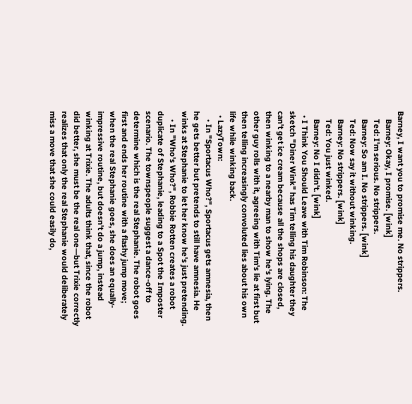Barney, I want you to promise me. No strippers.
    Barney: Okay, I promise. [wink]
    Ted: I'm serious. No strippers.
    Barney: So am I. No strippers. [wink]
    Ted: Now say it without winking.
    Barney: No strippers. [wink]
    Ted: You just winked.
    Barney: No I didn't. [wink]
  • I Think You Should Leave with Tim Robinson: The sketch "Diner Wink" has Tim telling his daughter they can't get ice cream because all the shops are closed, then winking to a nearby man to show he's lying. The other guy rolls with it, agreeing with Tim's lie at first but then telling increasingly convoluted lies about his own life while winking back.
  • LazyTown:
    • In "Sportacus Who?", Sportacus gets amnesia, then he gets better but pretends to still have amnesia. He winks at Stephanie to let her know he's just pretending.
    • In "Who's Who?", Robbie Rotten creates a robot duplicate of Stephanie, leading to a Spot the Imposter scenario. The townspeople suggest a dance-off to determine which is the real Stephanie. The robot goes first and ends her routine with a flashy jump move; when the real Stephanie goes, she does an equally-impressive routine, but doesn't do a jump, instead winking at Trixie. The adults think that, since the robot did better, she must be the real one—but Trixie correctly realizes that only the real Stephanie would deliberately miss a move that she could easily do,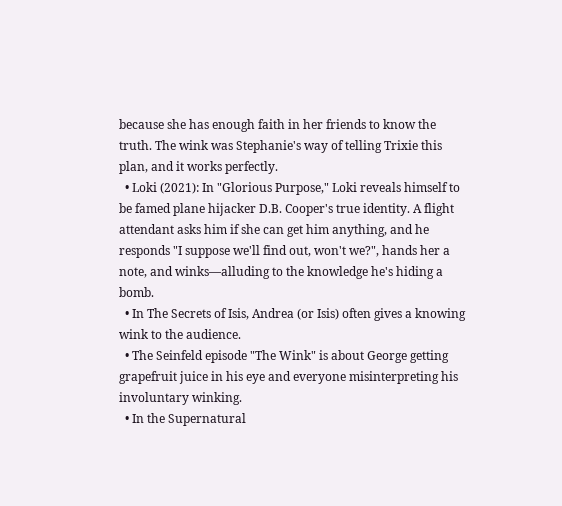because she has enough faith in her friends to know the truth. The wink was Stephanie's way of telling Trixie this plan, and it works perfectly.
  • Loki (2021): In "Glorious Purpose," Loki reveals himself to be famed plane hijacker D.B. Cooper's true identity. A flight attendant asks him if she can get him anything, and he responds "I suppose we'll find out, won't we?", hands her a note, and winks—alluding to the knowledge he's hiding a bomb.
  • In The Secrets of Isis, Andrea (or Isis) often gives a knowing wink to the audience.
  • The Seinfeld episode "The Wink" is about George getting grapefruit juice in his eye and everyone misinterpreting his involuntary winking.
  • In the Supernatural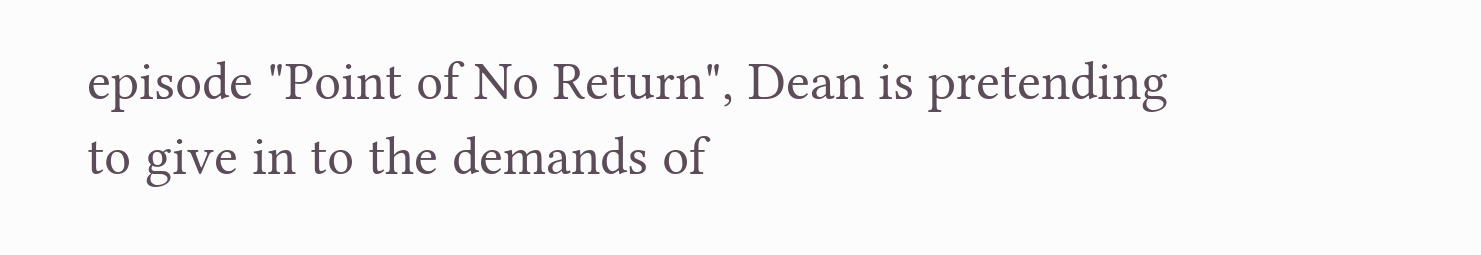episode "Point of No Return", Dean is pretending to give in to the demands of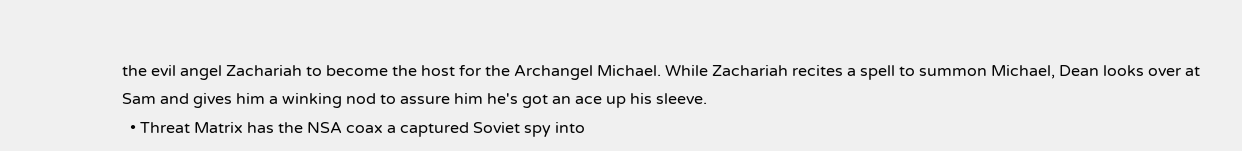the evil angel Zachariah to become the host for the Archangel Michael. While Zachariah recites a spell to summon Michael, Dean looks over at Sam and gives him a winking nod to assure him he's got an ace up his sleeve.
  • Threat Matrix has the NSA coax a captured Soviet spy into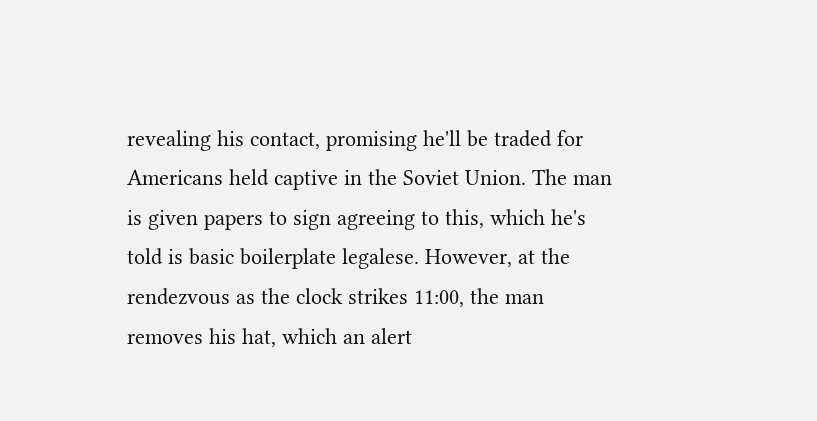revealing his contact, promising he'll be traded for Americans held captive in the Soviet Union. The man is given papers to sign agreeing to this, which he's told is basic boilerplate legalese. However, at the rendezvous as the clock strikes 11:00, the man removes his hat, which an alert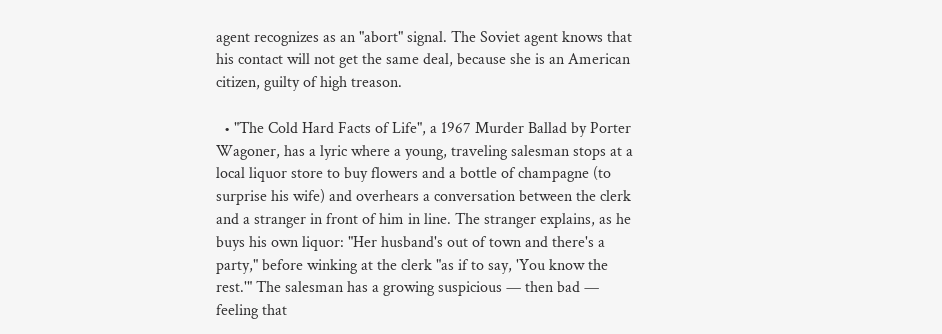agent recognizes as an "abort" signal. The Soviet agent knows that his contact will not get the same deal, because she is an American citizen, guilty of high treason.

  • "The Cold Hard Facts of Life", a 1967 Murder Ballad by Porter Wagoner, has a lyric where a young, traveling salesman stops at a local liquor store to buy flowers and a bottle of champagne (to surprise his wife) and overhears a conversation between the clerk and a stranger in front of him in line. The stranger explains, as he buys his own liquor: "Her husband's out of town and there's a party," before winking at the clerk "as if to say, 'You know the rest.'" The salesman has a growing suspicious — then bad — feeling that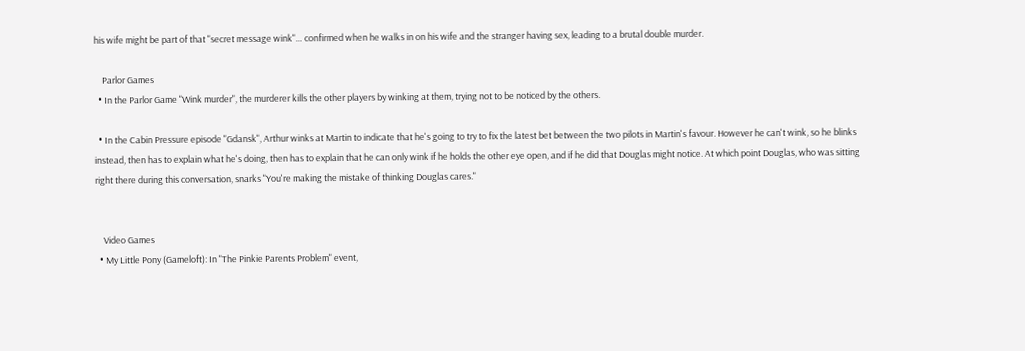his wife might be part of that "secret message wink"… confirmed when he walks in on his wife and the stranger having sex, leading to a brutal double murder.

    Parlor Games
  • In the Parlor Game "Wink murder", the murderer kills the other players by winking at them, trying not to be noticed by the others.

  • In the Cabin Pressure episode "Gdansk", Arthur winks at Martin to indicate that he's going to try to fix the latest bet between the two pilots in Martin's favour. However he can't wink, so he blinks instead, then has to explain what he's doing, then has to explain that he can only wink if he holds the other eye open, and if he did that Douglas might notice. At which point Douglas, who was sitting right there during this conversation, snarks "You're making the mistake of thinking Douglas cares."


    Video Games
  • My Little Pony (Gameloft): In "The Pinkie Parents Problem" event,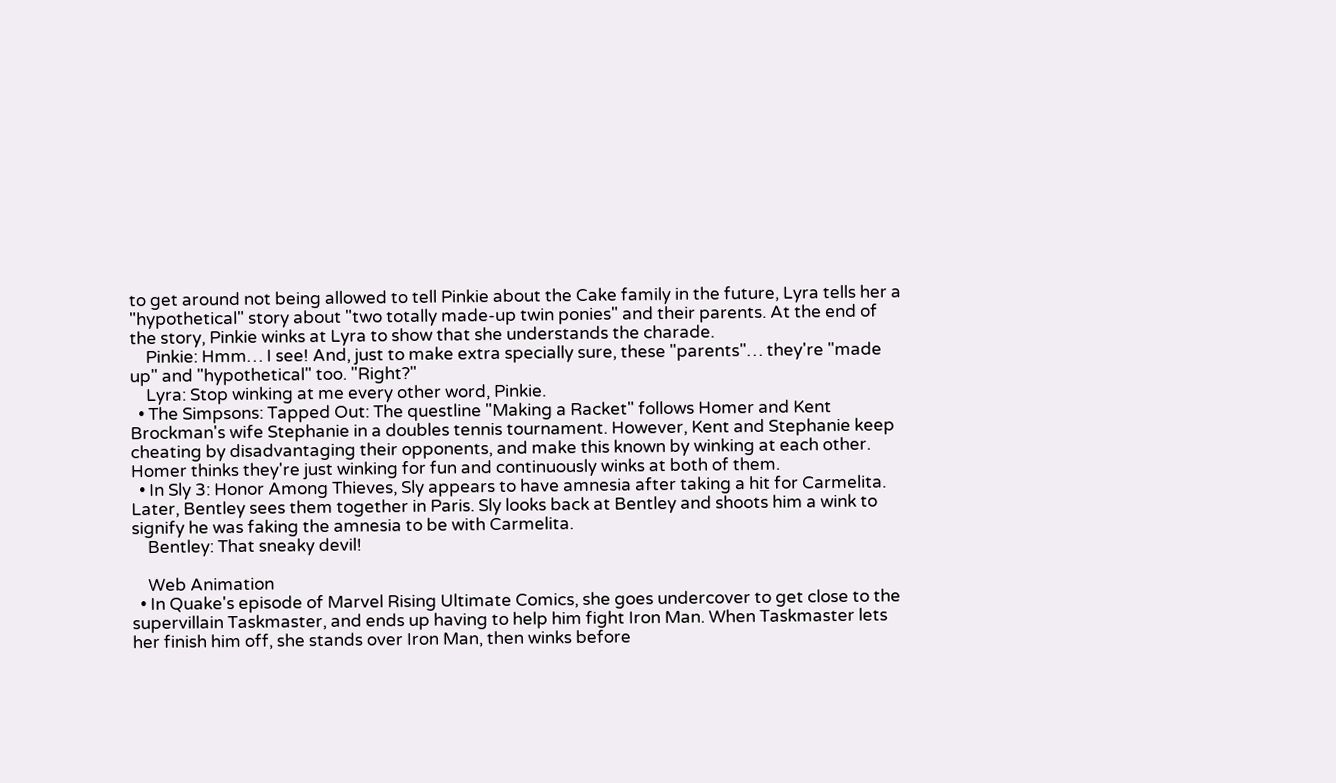to get around not being allowed to tell Pinkie about the Cake family in the future, Lyra tells her a "hypothetical" story about "two totally made-up twin ponies" and their parents. At the end of the story, Pinkie winks at Lyra to show that she understands the charade.
    Pinkie: Hmm… I see! And, just to make extra specially sure, these "parents"… they're "made up" and "hypothetical" too. "Right?"
    Lyra: Stop winking at me every other word, Pinkie.
  • The Simpsons: Tapped Out: The questline "Making a Racket" follows Homer and Kent Brockman's wife Stephanie in a doubles tennis tournament. However, Kent and Stephanie keep cheating by disadvantaging their opponents, and make this known by winking at each other. Homer thinks they're just winking for fun and continuously winks at both of them.
  • In Sly 3: Honor Among Thieves, Sly appears to have amnesia after taking a hit for Carmelita. Later, Bentley sees them together in Paris. Sly looks back at Bentley and shoots him a wink to signify he was faking the amnesia to be with Carmelita.
    Bentley: That sneaky devil!

    Web Animation
  • In Quake's episode of Marvel Rising Ultimate Comics, she goes undercover to get close to the supervillain Taskmaster, and ends up having to help him fight Iron Man. When Taskmaster lets her finish him off, she stands over Iron Man, then winks before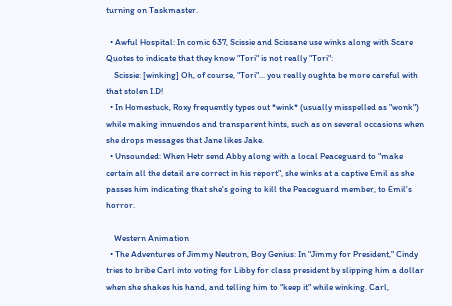turning on Taskmaster.

  • Awful Hospital: In comic 637, Scissie and Scissane use winks along with Scare Quotes to indicate that they know "Tori" is not really "Tori":
    Scissie: [winking] Oh, of course, "Tori"... you really oughta be more careful with that stolen I.D!
  • In Homestuck, Roxy frequently types out *wink* (usually misspelled as "wonk") while making innuendos and transparent hints, such as on several occasions when she drops messages that Jane likes Jake.
  • Unsounded: When Hetr send Abby along with a local Peaceguard to "make certain all the detail are correct in his report", she winks at a captive Emil as she passes him indicating that she's going to kill the Peaceguard member, to Emil's horror.

    Western Animation
  • The Adventures of Jimmy Neutron, Boy Genius: In "Jimmy for President," Cindy tries to bribe Carl into voting for Libby for class president by slipping him a dollar when she shakes his hand, and telling him to "keep it" while winking. Carl,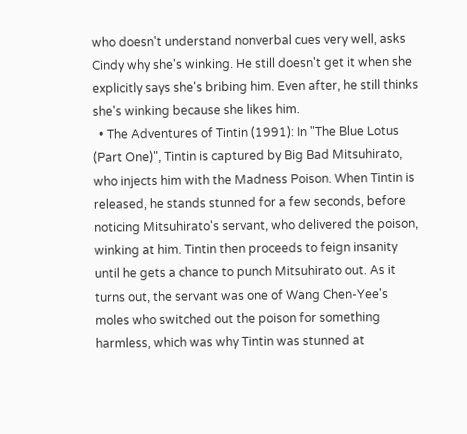who doesn't understand nonverbal cues very well, asks Cindy why she's winking. He still doesn't get it when she explicitly says she's bribing him. Even after, he still thinks she's winking because she likes him.
  • The Adventures of Tintin (1991): In "The Blue Lotus (Part One)", Tintin is captured by Big Bad Mitsuhirato, who injects him with the Madness Poison. When Tintin is released, he stands stunned for a few seconds, before noticing Mitsuhirato's servant, who delivered the poison, winking at him. Tintin then proceeds to feign insanity until he gets a chance to punch Mitsuhirato out. As it turns out, the servant was one of Wang Chen-Yee's moles who switched out the poison for something harmless, which was why Tintin was stunned at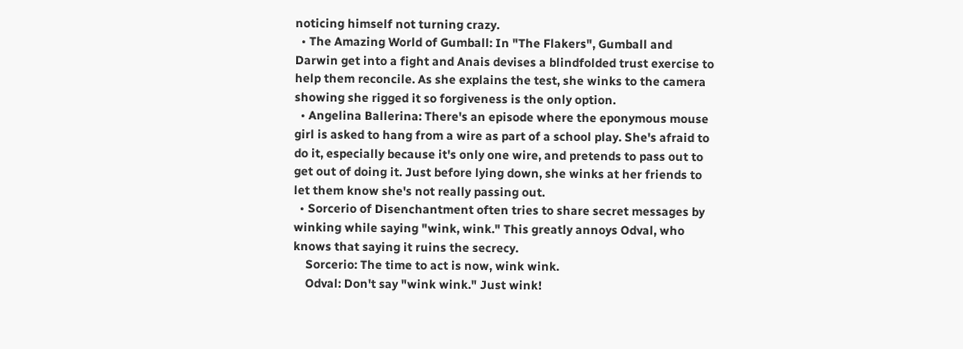noticing himself not turning crazy.
  • The Amazing World of Gumball: In "The Flakers", Gumball and Darwin get into a fight and Anais devises a blindfolded trust exercise to help them reconcile. As she explains the test, she winks to the camera showing she rigged it so forgiveness is the only option.
  • Angelina Ballerina: There's an episode where the eponymous mouse girl is asked to hang from a wire as part of a school play. She's afraid to do it, especially because it's only one wire, and pretends to pass out to get out of doing it. Just before lying down, she winks at her friends to let them know she's not really passing out.
  • Sorcerio of Disenchantment often tries to share secret messages by winking while saying "wink, wink." This greatly annoys Odval, who knows that saying it ruins the secrecy.
    Sorcerio: The time to act is now, wink wink.
    Odval: Don't say "wink wink." Just wink!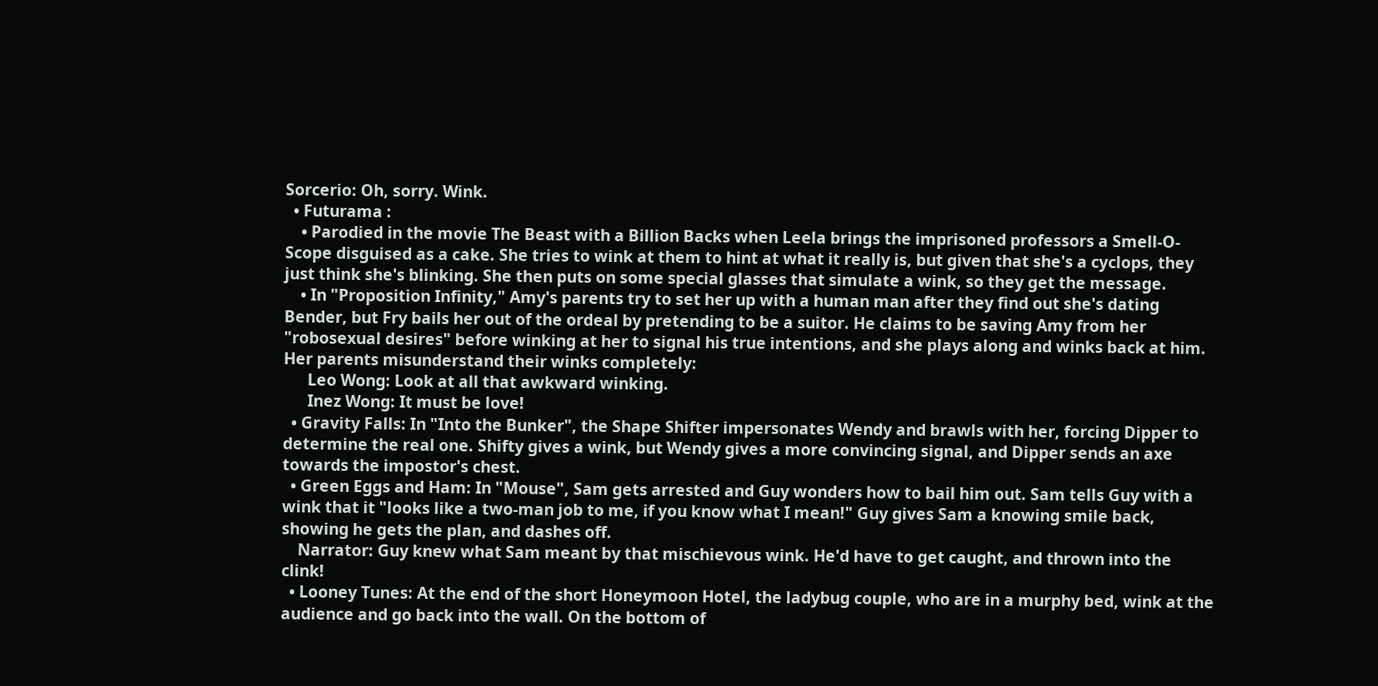Sorcerio: Oh, sorry. Wink.
  • Futurama :
    • Parodied in the movie The Beast with a Billion Backs when Leela brings the imprisoned professors a Smell-O-Scope disguised as a cake. She tries to wink at them to hint at what it really is, but given that she's a cyclops, they just think she's blinking. She then puts on some special glasses that simulate a wink, so they get the message.
    • In "Proposition Infinity," Amy's parents try to set her up with a human man after they find out she's dating Bender, but Fry bails her out of the ordeal by pretending to be a suitor. He claims to be saving Amy from her "robosexual desires" before winking at her to signal his true intentions, and she plays along and winks back at him. Her parents misunderstand their winks completely:
      Leo Wong: Look at all that awkward winking.
      Inez Wong: It must be love!
  • Gravity Falls: In "Into the Bunker", the Shape Shifter impersonates Wendy and brawls with her, forcing Dipper to determine the real one. Shifty gives a wink, but Wendy gives a more convincing signal, and Dipper sends an axe towards the impostor's chest.
  • Green Eggs and Ham: In "Mouse", Sam gets arrested and Guy wonders how to bail him out. Sam tells Guy with a wink that it "looks like a two-man job to me, if you know what I mean!" Guy gives Sam a knowing smile back, showing he gets the plan, and dashes off.
    Narrator: Guy knew what Sam meant by that mischievous wink. He'd have to get caught, and thrown into the clink!
  • Looney Tunes: At the end of the short Honeymoon Hotel, the ladybug couple, who are in a murphy bed, wink at the audience and go back into the wall. On the bottom of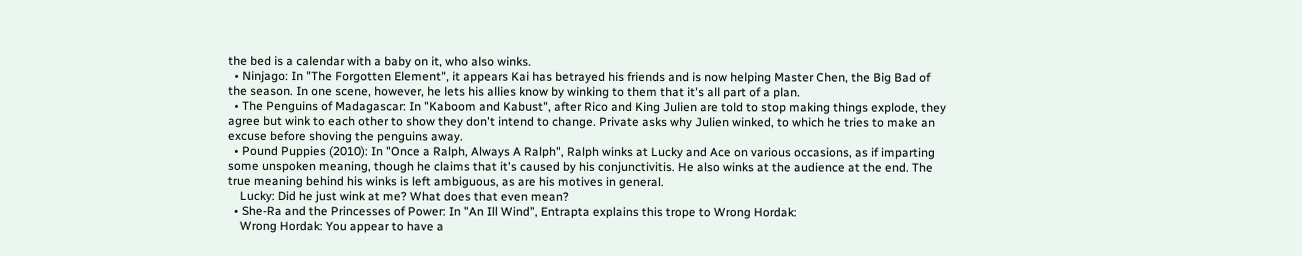the bed is a calendar with a baby on it, who also winks.
  • Ninjago: In "The Forgotten Element", it appears Kai has betrayed his friends and is now helping Master Chen, the Big Bad of the season. In one scene, however, he lets his allies know by winking to them that it's all part of a plan.
  • The Penguins of Madagascar: In "Kaboom and Kabust", after Rico and King Julien are told to stop making things explode, they agree but wink to each other to show they don't intend to change. Private asks why Julien winked, to which he tries to make an excuse before shoving the penguins away.
  • Pound Puppies (2010): In "Once a Ralph, Always A Ralph", Ralph winks at Lucky and Ace on various occasions, as if imparting some unspoken meaning, though he claims that it's caused by his conjunctivitis. He also winks at the audience at the end. The true meaning behind his winks is left ambiguous, as are his motives in general.
    Lucky: Did he just wink at me? What does that even mean?
  • She-Ra and the Princesses of Power: In "An Ill Wind", Entrapta explains this trope to Wrong Hordak:
    Wrong Hordak: You appear to have a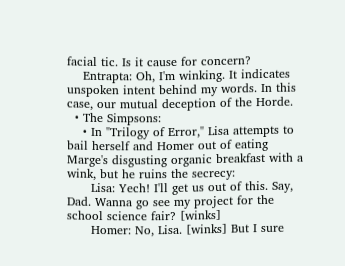facial tic. Is it cause for concern?
    Entrapta: Oh, I'm winking. It indicates unspoken intent behind my words. In this case, our mutual deception of the Horde.
  • The Simpsons:
    • In "Trilogy of Error," Lisa attempts to bail herself and Homer out of eating Marge's disgusting organic breakfast with a wink, but he ruins the secrecy:
      Lisa: Yech! I'll get us out of this. Say, Dad. Wanna go see my project for the school science fair? [winks]
      Homer: No, Lisa. [winks] But I sure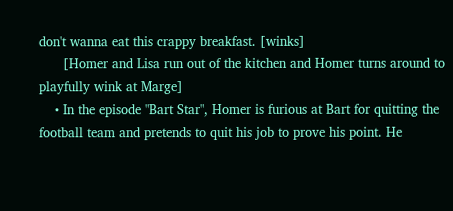don't wanna eat this crappy breakfast. [winks]
      [Homer and Lisa run out of the kitchen and Homer turns around to playfully wink at Marge]
    • In the episode "Bart Star", Homer is furious at Bart for quitting the football team and pretends to quit his job to prove his point. He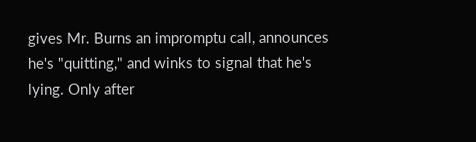gives Mr. Burns an impromptu call, announces he's "quitting," and winks to signal that he's lying. Only after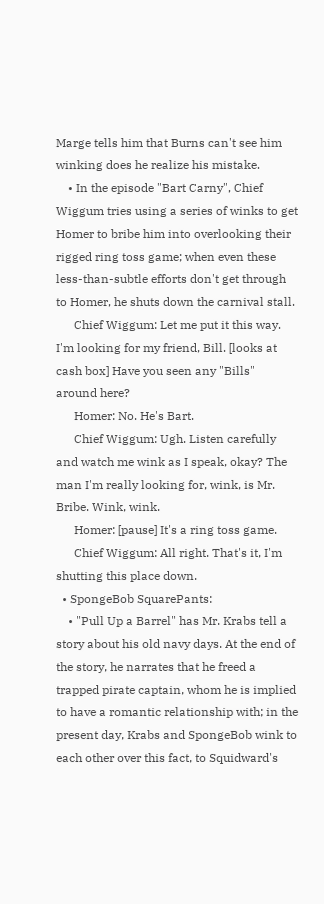Marge tells him that Burns can't see him winking does he realize his mistake.
    • In the episode "Bart Carny", Chief Wiggum tries using a series of winks to get Homer to bribe him into overlooking their rigged ring toss game; when even these less-than-subtle efforts don't get through to Homer, he shuts down the carnival stall.
      Chief Wiggum: Let me put it this way. I'm looking for my friend, Bill. [looks at cash box] Have you seen any "Bills" around here?
      Homer: No. He's Bart.
      Chief Wiggum: Ugh. Listen carefully and watch me wink as I speak, okay? The man I'm really looking for, wink, is Mr. Bribe. Wink, wink.
      Homer: [pause] It's a ring toss game.
      Chief Wiggum: All right. That's it, I'm shutting this place down.
  • SpongeBob SquarePants:
    • "Pull Up a Barrel" has Mr. Krabs tell a story about his old navy days. At the end of the story, he narrates that he freed a trapped pirate captain, whom he is implied to have a romantic relationship with; in the present day, Krabs and SpongeBob wink to each other over this fact, to Squidward's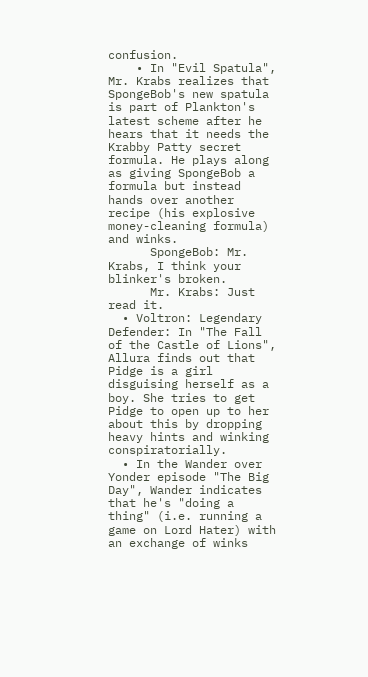confusion.
    • In "Evil Spatula", Mr. Krabs realizes that SpongeBob's new spatula is part of Plankton's latest scheme after he hears that it needs the Krabby Patty secret formula. He plays along as giving SpongeBob a formula but instead hands over another recipe (his explosive money-cleaning formula) and winks.
      SpongeBob: Mr. Krabs, I think your blinker's broken.
      Mr. Krabs: Just read it.
  • Voltron: Legendary Defender: In "The Fall of the Castle of Lions", Allura finds out that Pidge is a girl disguising herself as a boy. She tries to get Pidge to open up to her about this by dropping heavy hints and winking conspiratorially.
  • In the Wander over Yonder episode "The Big Day", Wander indicates that he's "doing a thing" (i.e. running a game on Lord Hater) with an exchange of winks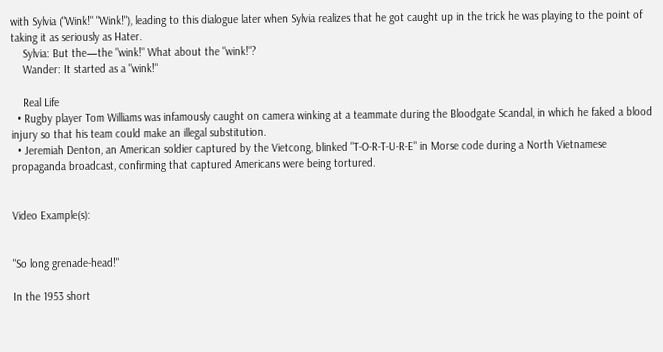with Sylvia ("Wink!" "Wink!"), leading to this dialogue later when Sylvia realizes that he got caught up in the trick he was playing to the point of taking it as seriously as Hater.
    Sylvia: But the—the "wink!" What about the "wink!"?
    Wander: It started as a "wink!"

    Real Life
  • Rugby player Tom Williams was infamously caught on camera winking at a teammate during the Bloodgate Scandal, in which he faked a blood injury so that his team could make an illegal substitution.
  • Jeremiah Denton, an American soldier captured by the Vietcong, blinked "T-O-R-T-U-R-E" in Morse code during a North Vietnamese propaganda broadcast, confirming that captured Americans were being tortured.


Video Example(s):


"So long grenade-head!"

In the 1953 short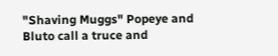"Shaving Muggs" Popeye and Bluto call a truce and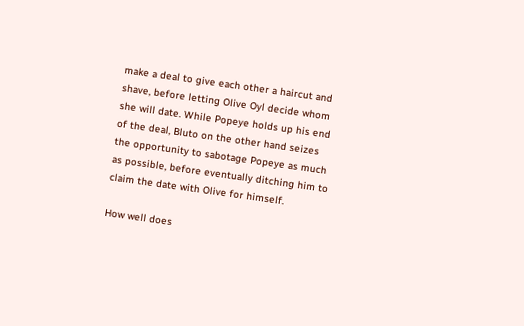make a deal to give each other a haircut and shave, before letting Olive Oyl decide whom she will date. While Popeye holds up his end of the deal, Bluto on the other hand seizes the opportunity to sabotage Popeye as much as possible, before eventually ditching him to claim the date with Olive for himself.

How well does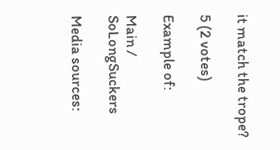it match the trope?

5 (2 votes)

Example of:

Main / SoLongSuckers

Media sources: